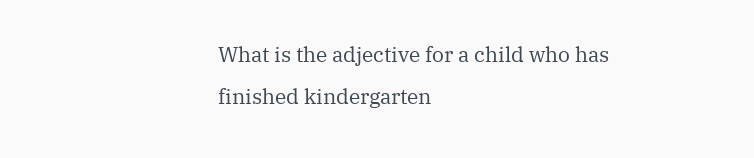What is the adjective for a child who has finished kindergarten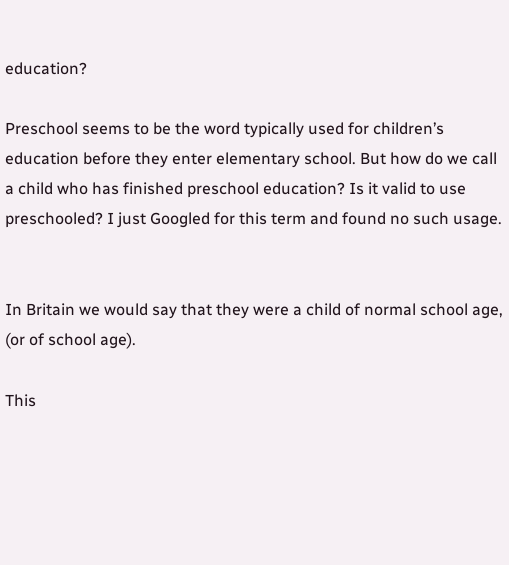education?

Preschool seems to be the word typically used for children’s education before they enter elementary school. But how do we call a child who has finished preschool education? Is it valid to use preschooled? I just Googled for this term and found no such usage.


In Britain we would say that they were a child of normal school age, (or of school age).

This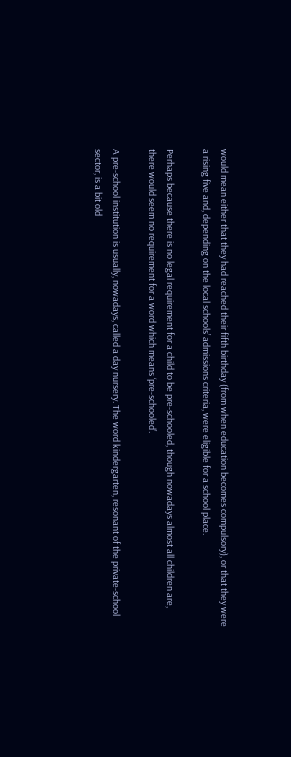would mean either that they had reached their fifth birthday (from when education becomes compulsory), or that they were a rising five and, depending on the local schools’ admissions criteria, were eligible for a school place.

Perhaps because there is no legal requirement for a child to be pre-schooled, though nowadays almost all children are, there would seem no requirement for a word which means ‘pre-schooled’.

A pre-school institution is usually, nowadays, called a day nursery. The word kindergarten, resonant of the private-school sector, is a bit old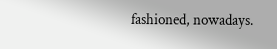fashioned, nowadays.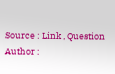Source : Link , Question Author :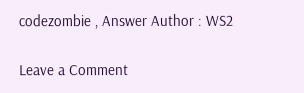codezombie , Answer Author : WS2

Leave a Comment